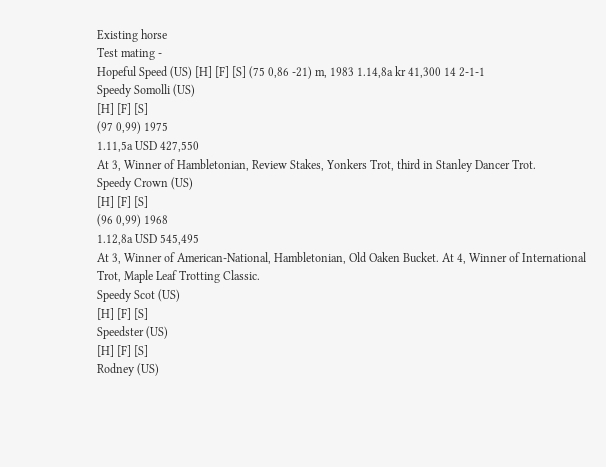Existing horse
Test mating -
Hopeful Speed (US) [H] [F] [S] (75 0,86 -21) m, 1983 1.14,8a kr 41,300 14 2-1-1
Speedy Somolli (US)
[H] [F] [S]
(97 0,99) 1975
1.11,5a USD 427,550
At 3, Winner of Hambletonian, Review Stakes, Yonkers Trot, third in Stanley Dancer Trot.
Speedy Crown (US)
[H] [F] [S]
(96 0,99) 1968
1.12,8a USD 545,495
At 3, Winner of American-National, Hambletonian, Old Oaken Bucket. At 4, Winner of International Trot, Maple Leaf Trotting Classic.
Speedy Scot (US)
[H] [F] [S]
Speedster (US)
[H] [F] [S]
Rodney (US)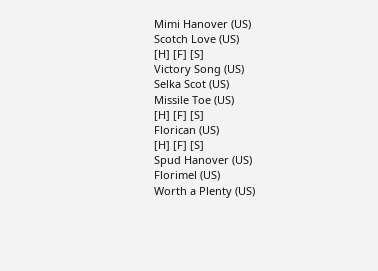Mimi Hanover (US)
Scotch Love (US)
[H] [F] [S]
Victory Song (US)
Selka Scot (US)
Missile Toe (US)
[H] [F] [S]
Florican (US)
[H] [F] [S]
Spud Hanover (US)
Florimel (US)
Worth a Plenty (US)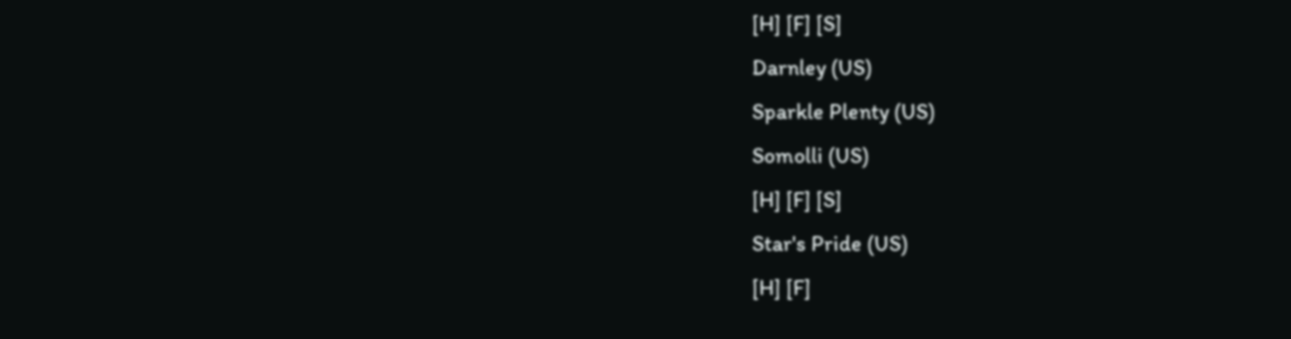[H] [F] [S]
Darnley (US)
Sparkle Plenty (US)
Somolli (US)
[H] [F] [S]
Star's Pride (US)
[H] [F]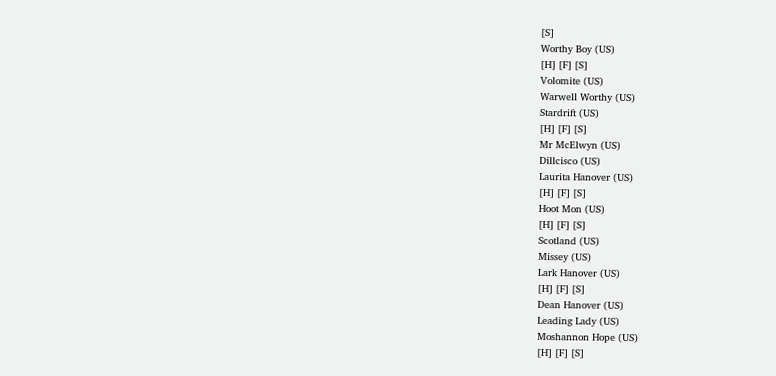[S]
Worthy Boy (US)
[H] [F] [S]
Volomite (US)
Warwell Worthy (US)
Stardrift (US)
[H] [F] [S]
Mr McElwyn (US)
Dillcisco (US)
Laurita Hanover (US)
[H] [F] [S]
Hoot Mon (US)
[H] [F] [S]
Scotland (US)
Missey (US)
Lark Hanover (US)
[H] [F] [S]
Dean Hanover (US)
Leading Lady (US)
Moshannon Hope (US)
[H] [F] [S]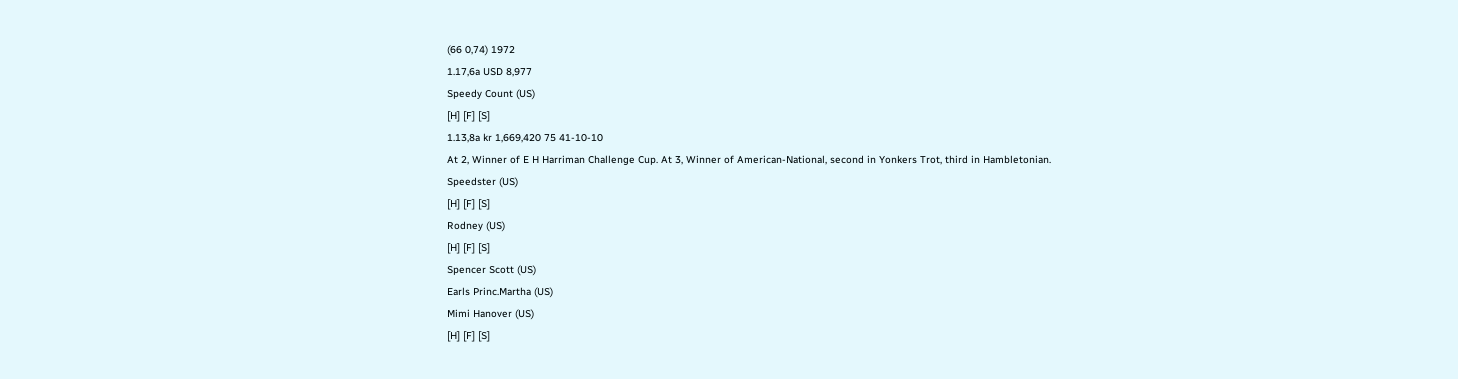(66 0,74) 1972
1.17,6a USD 8,977
Speedy Count (US)
[H] [F] [S]
1.13,8a kr 1,669,420 75 41-10-10
At 2, Winner of E H Harriman Challenge Cup. At 3, Winner of American-National, second in Yonkers Trot, third in Hambletonian.
Speedster (US)
[H] [F] [S]
Rodney (US)
[H] [F] [S]
Spencer Scott (US)
Earls Princ.Martha (US)
Mimi Hanover (US)
[H] [F] [S]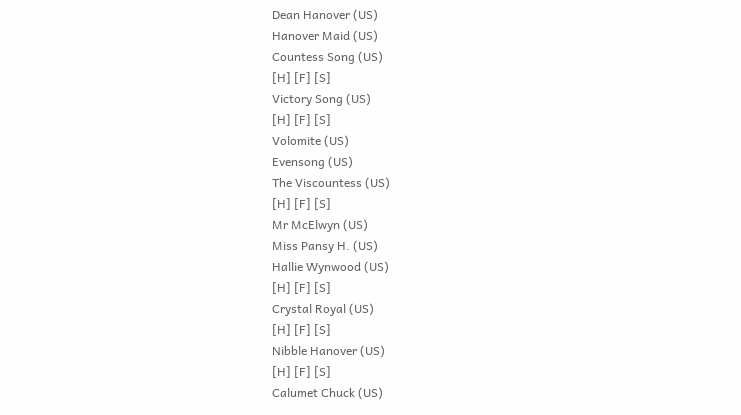Dean Hanover (US)
Hanover Maid (US)
Countess Song (US)
[H] [F] [S]
Victory Song (US)
[H] [F] [S]
Volomite (US)
Evensong (US)
The Viscountess (US)
[H] [F] [S]
Mr McElwyn (US)
Miss Pansy H. (US)
Hallie Wynwood (US)
[H] [F] [S]
Crystal Royal (US)
[H] [F] [S]
Nibble Hanover (US)
[H] [F] [S]
Calumet Chuck (US)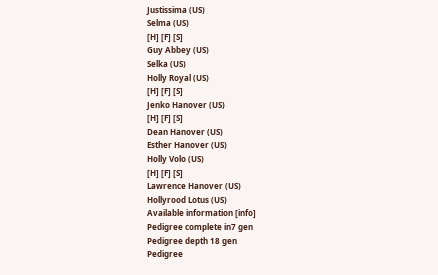Justissima (US)
Selma (US)
[H] [F] [S]
Guy Abbey (US)
Selka (US)
Holly Royal (US)
[H] [F] [S]
Jenko Hanover (US)
[H] [F] [S]
Dean Hanover (US)
Esther Hanover (US)
Holly Volo (US)
[H] [F] [S]
Lawrence Hanover (US)
Hollyrood Lotus (US)
Available information [info]
Pedigree complete in7 gen
Pedigree depth 18 gen
Pedigree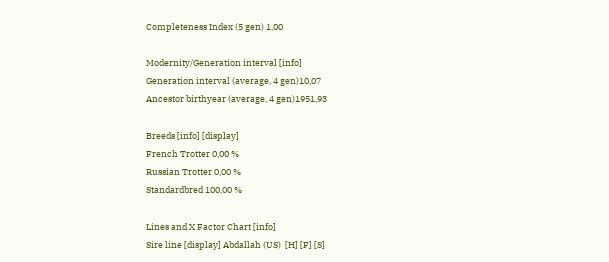Completeness Index (5 gen) 1,00

Modernity/Generation interval [info]
Generation interval (average, 4 gen)10,07
Ancestor birthyear (average, 4 gen)1951,93

Breeds [info] [display]
French Trotter 0,00 %
Russian Trotter 0,00 %
Standardbred 100,00 %

Lines and X Factor Chart [info]
Sire line [display] Abdallah (US)  [H] [F] [S]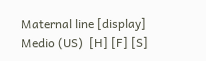Maternal line [display] Medio (US)  [H] [F] [S]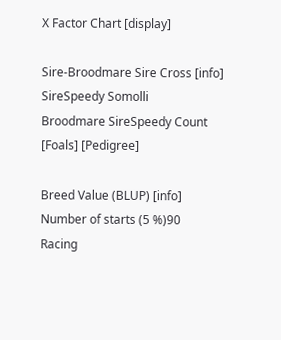X Factor Chart [display]

Sire-Broodmare Sire Cross [info]
SireSpeedy Somolli
Broodmare SireSpeedy Count
[Foals] [Pedigree]

Breed Value (BLUP) [info]
Number of starts (5 %)90
Racing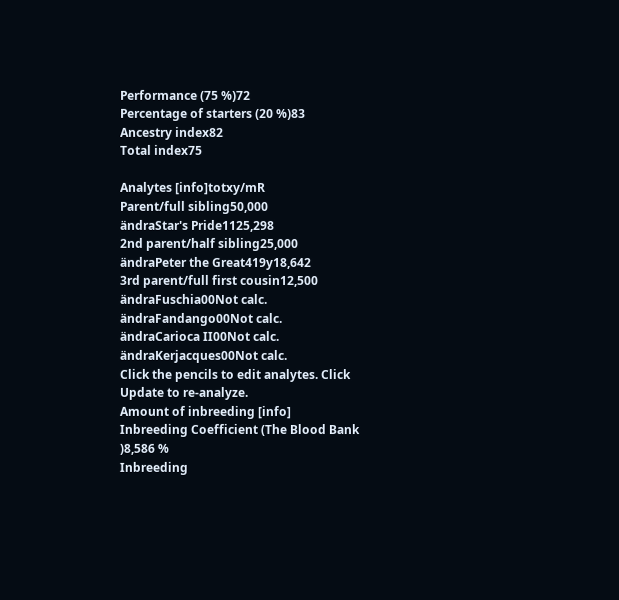Performance (75 %)72
Percentage of starters (20 %)83
Ancestry index82
Total index75

Analytes [info]totxy/mR
Parent/full sibling50,000
ändraStar's Pride1125,298
2nd parent/half sibling25,000
ändraPeter the Great419y18,642
3rd parent/full first cousin12,500
ändraFuschia00Not calc.
ändraFandango00Not calc.
ändraCarioca II00Not calc.
ändraKerjacques00Not calc.
Click the pencils to edit analytes. Click Update to re-analyze.
Amount of inbreeding [info]
Inbreeding Coefficient (The Blood Bank )8,586 %
Inbreeding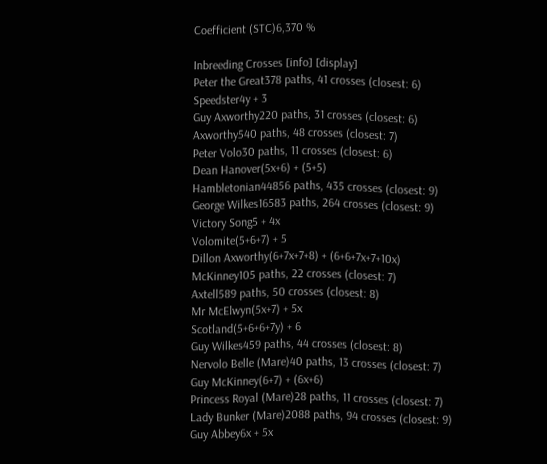Coefficient (STC)6,370 %

Inbreeding Crosses [info] [display]
Peter the Great378 paths, 41 crosses (closest: 6)
Speedster4y + 3
Guy Axworthy220 paths, 31 crosses (closest: 6)
Axworthy540 paths, 48 crosses (closest: 7)
Peter Volo30 paths, 11 crosses (closest: 6)
Dean Hanover(5x+6) + (5+5)
Hambletonian44856 paths, 435 crosses (closest: 9)
George Wilkes16583 paths, 264 crosses (closest: 9)
Victory Song5 + 4x
Volomite(5+6+7) + 5
Dillon Axworthy(6+7x+7+8) + (6+6+7x+7+10x)
McKinney105 paths, 22 crosses (closest: 7)
Axtell589 paths, 50 crosses (closest: 8)
Mr McElwyn(5x+7) + 5x
Scotland(5+6+6+7y) + 6
Guy Wilkes459 paths, 44 crosses (closest: 8)
Nervolo Belle (Mare)40 paths, 13 crosses (closest: 7)
Guy McKinney(6+7) + (6x+6)
Princess Royal (Mare)28 paths, 11 crosses (closest: 7)
Lady Bunker (Mare)2088 paths, 94 crosses (closest: 9)
Guy Abbey6x + 5x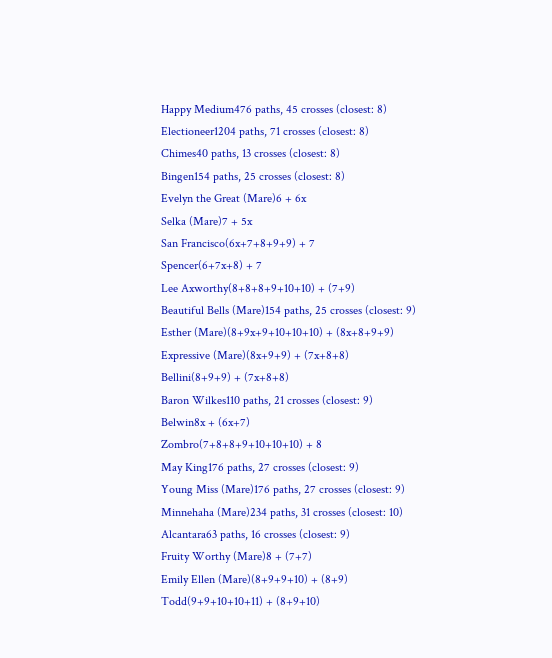Happy Medium476 paths, 45 crosses (closest: 8)
Electioneer1204 paths, 71 crosses (closest: 8)
Chimes40 paths, 13 crosses (closest: 8)
Bingen154 paths, 25 crosses (closest: 8)
Evelyn the Great (Mare)6 + 6x
Selka (Mare)7 + 5x
San Francisco(6x+7+8+9+9) + 7
Spencer(6+7x+8) + 7
Lee Axworthy(8+8+8+9+10+10) + (7+9)
Beautiful Bells (Mare)154 paths, 25 crosses (closest: 9)
Esther (Mare)(8+9x+9+10+10+10) + (8x+8+9+9)
Expressive (Mare)(8x+9+9) + (7x+8+8)
Bellini(8+9+9) + (7x+8+8)
Baron Wilkes110 paths, 21 crosses (closest: 9)
Belwin8x + (6x+7)
Zombro(7+8+8+9+10+10+10) + 8
May King176 paths, 27 crosses (closest: 9)
Young Miss (Mare)176 paths, 27 crosses (closest: 9)
Minnehaha (Mare)234 paths, 31 crosses (closest: 10)
Alcantara63 paths, 16 crosses (closest: 9)
Fruity Worthy (Mare)8 + (7+7)
Emily Ellen (Mare)(8+9+9+10) + (8+9)
Todd(9+9+10+10+11) + (8+9+10)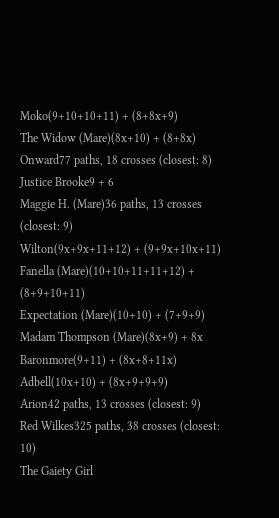Moko(9+10+10+11) + (8+8x+9)
The Widow (Mare)(8x+10) + (8+8x)
Onward77 paths, 18 crosses (closest: 8)
Justice Brooke9 + 6
Maggie H. (Mare)36 paths, 13 crosses (closest: 9)
Wilton(9x+9x+11+12) + (9+9x+10x+11)
Fanella (Mare)(10+10+11+11+12) + (8+9+10+11)
Expectation (Mare)(10+10) + (7+9+9)
Madam Thompson (Mare)(8x+9) + 8x
Baronmore(9+11) + (8x+8+11x)
Adbell(10x+10) + (8x+9+9+9)
Arion42 paths, 13 crosses (closest: 9)
Red Wilkes325 paths, 38 crosses (closest: 10)
The Gaiety Girl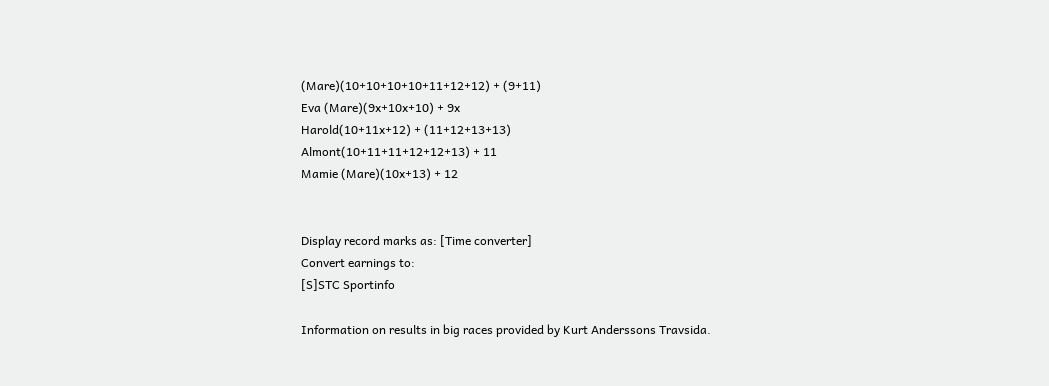(Mare)(10+10+10+10+11+12+12) + (9+11)
Eva (Mare)(9x+10x+10) + 9x
Harold(10+11x+12) + (11+12+13+13)
Almont(10+11+11+12+12+13) + 11
Mamie (Mare)(10x+13) + 12


Display record marks as: [Time converter]
Convert earnings to:
[S]STC Sportinfo

Information on results in big races provided by Kurt Anderssons Travsida.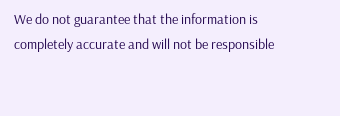We do not guarantee that the information is completely accurate and will not be responsible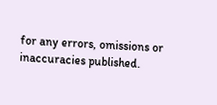for any errors, omissions or inaccuracies published.